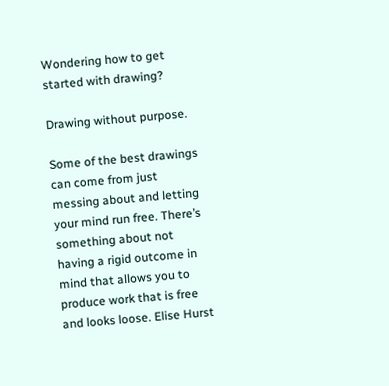Wondering how to get started with drawing?

Drawing without purpose.

Some of the best drawings can come from just messing about and letting your mind run free. There’s something about not having a rigid outcome in mind that allows you to produce work that is free and looks loose. Elise Hurst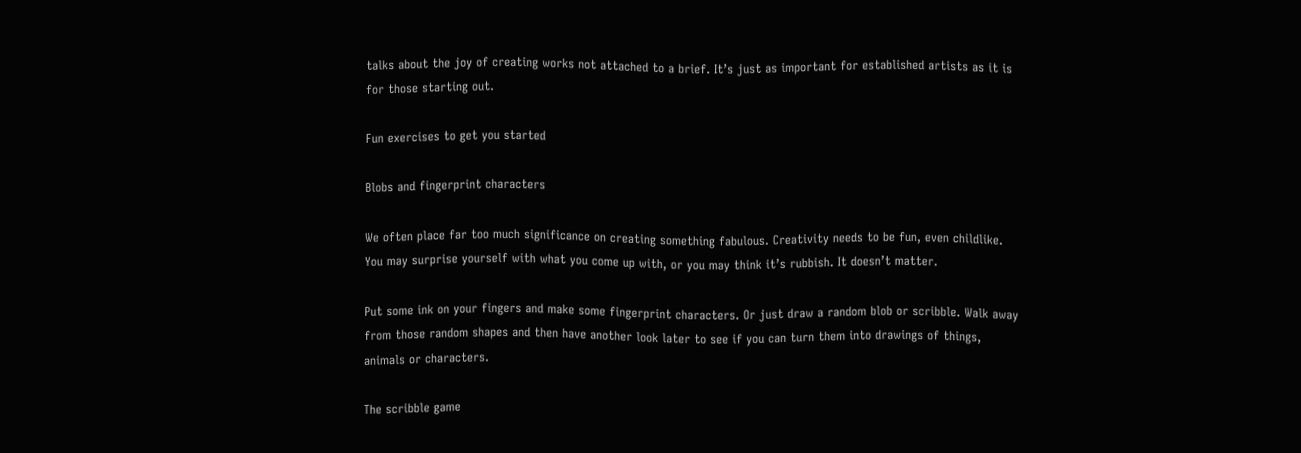talks about the joy of creating works not attached to a brief. It’s just as important for established artists as it is for those starting out.

Fun exercises to get you started

Blobs and fingerprint characters

We often place far too much significance on creating something fabulous. Creativity needs to be fun, even childlike. You may surprise yourself with what you come up with, or you may think it’s rubbish. It doesn’t matter.

Put some ink on your fingers and make some fingerprint characters. Or just draw a random blob or scribble. Walk away from those random shapes and then have another look later to see if you can turn them into drawings of things, animals or characters.

The scribble game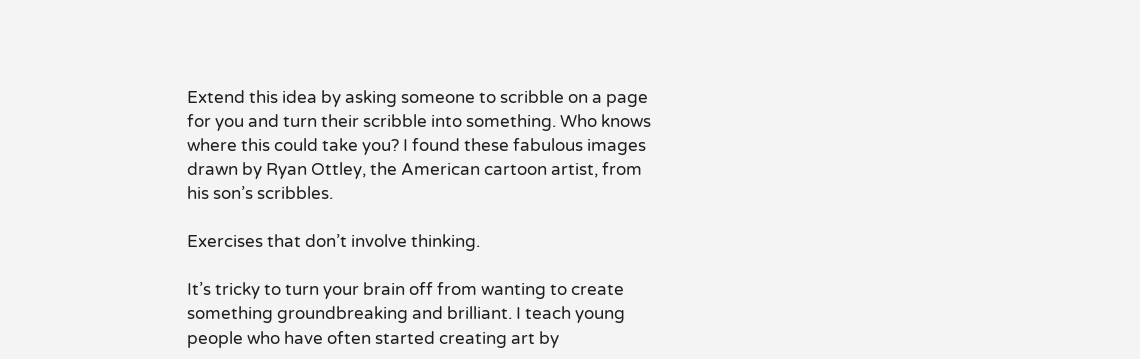Extend this idea by asking someone to scribble on a page for you and turn their scribble into something. Who knows where this could take you? I found these fabulous images drawn by Ryan Ottley, the American cartoon artist, from his son’s scribbles.

Exercises that don’t involve thinking.

It’s tricky to turn your brain off from wanting to create something groundbreaking and brilliant. I teach young people who have often started creating art by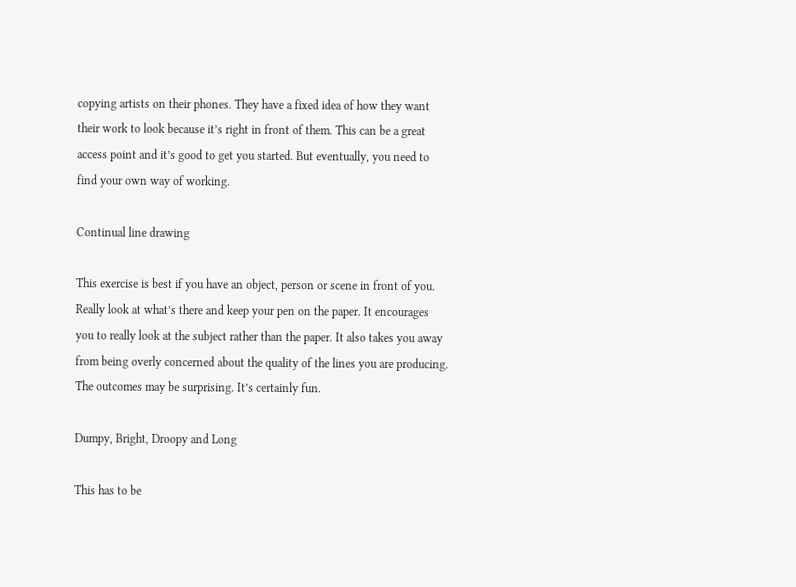copying artists on their phones. They have a fixed idea of how they want their work to look because it’s right in front of them. This can be a great access point and it’s good to get you started. But eventually, you need to find your own way of working.

Continual line drawing

This exercise is best if you have an object, person or scene in front of you. Really look at what’s there and keep your pen on the paper. It encourages you to really look at the subject rather than the paper. It also takes you away from being overly concerned about the quality of the lines you are producing. The outcomes may be surprising. It’s certainly fun.

Dumpy, Bright, Droopy and Long

This has to be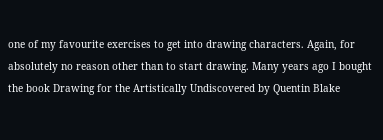one of my favourite exercises to get into drawing characters. Again, for absolutely no reason other than to start drawing. Many years ago I bought the book Drawing for the Artistically Undiscovered by Quentin Blake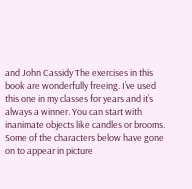and John Cassidy The exercises in this book are wonderfully freeing. I’ve used this one in my classes for years and it’s always a winner. You can start with inanimate objects like candles or brooms. Some of the characters below have gone on to appear in picture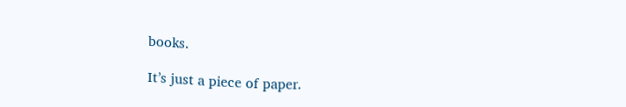books.

It’s just a piece of paper.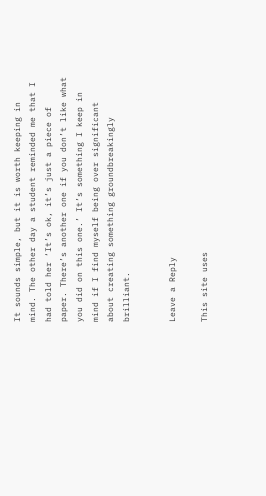It sounds simple, but it is worth keeping in mind. The other day a student reminded me that I had told her ‘It’s ok, it’s just a piece of paper. There’s another one if you don’t like what you did on this one.’ It’s something I keep in mind if I find myself being over significant about creating something groundbreakingly brilliant.


Leave a Reply

This site uses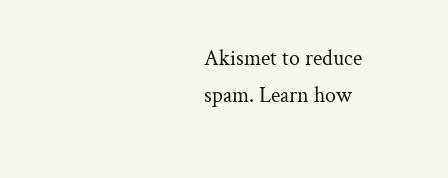Akismet to reduce spam. Learn how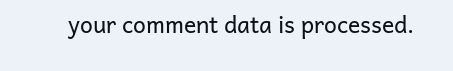your comment data is processed.